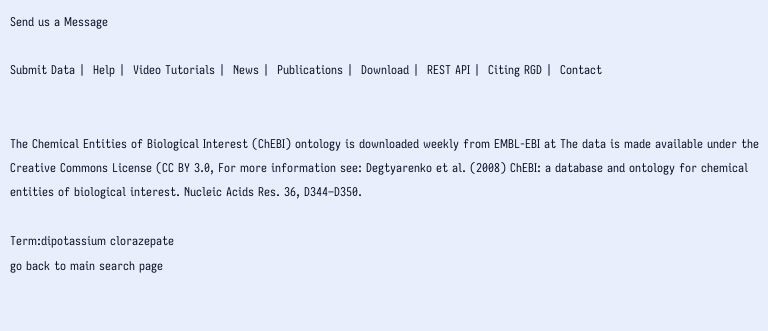Send us a Message

Submit Data |  Help |  Video Tutorials |  News |  Publications |  Download |  REST API |  Citing RGD |  Contact


The Chemical Entities of Biological Interest (ChEBI) ontology is downloaded weekly from EMBL-EBI at The data is made available under the Creative Commons License (CC BY 3.0, For more information see: Degtyarenko et al. (2008) ChEBI: a database and ontology for chemical entities of biological interest. Nucleic Acids Res. 36, D344–D350.

Term:dipotassium clorazepate
go back to main search page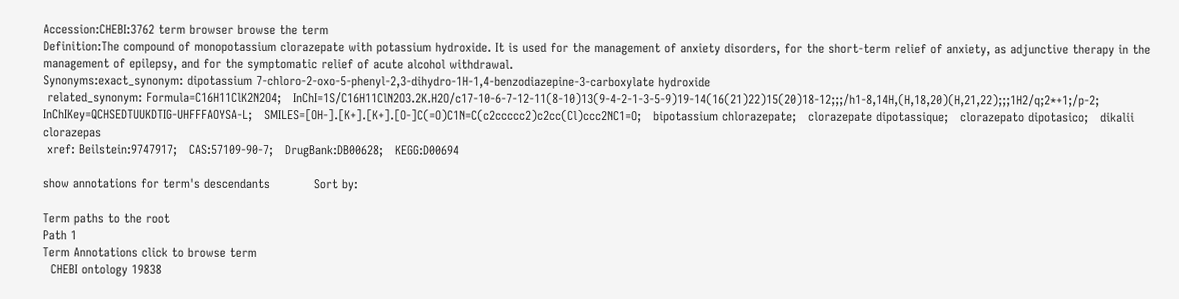Accession:CHEBI:3762 term browser browse the term
Definition:The compound of monopotassium clorazepate with potassium hydroxide. It is used for the management of anxiety disorders, for the short-term relief of anxiety, as adjunctive therapy in the management of epilepsy, and for the symptomatic relief of acute alcohol withdrawal.
Synonyms:exact_synonym: dipotassium 7-chloro-2-oxo-5-phenyl-2,3-dihydro-1H-1,4-benzodiazepine-3-carboxylate hydroxide
 related_synonym: Formula=C16H11ClK2N2O4;   InChI=1S/C16H11ClN2O3.2K.H2O/c17-10-6-7-12-11(8-10)13(9-4-2-1-3-5-9)19-14(16(21)22)15(20)18-12;;;/h1-8,14H,(H,18,20)(H,21,22);;;1H2/q;2*+1;/p-2;   InChIKey=QCHSEDTUUKDTIG-UHFFFAOYSA-L;   SMILES=[OH-].[K+].[K+].[O-]C(=O)C1N=C(c2ccccc2)c2cc(Cl)ccc2NC1=O;   bipotassium chlorazepate;   clorazepate dipotassique;   clorazepato dipotasico;   dikalii clorazepas
 xref: Beilstein:9747917;   CAS:57109-90-7;   DrugBank:DB00628;   KEGG:D00694

show annotations for term's descendants           Sort by:

Term paths to the root
Path 1
Term Annotations click to browse term
  CHEBI ontology 19838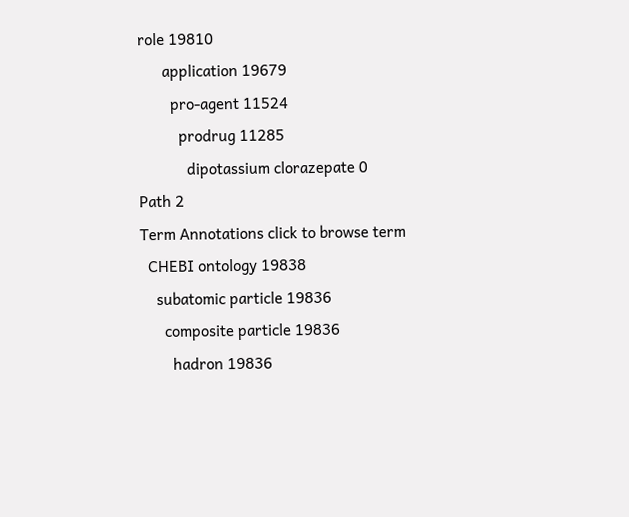role 19810
      application 19679
        pro-agent 11524
          prodrug 11285
            dipotassium clorazepate 0
Path 2
Term Annotations click to browse term
  CHEBI ontology 19838
    subatomic particle 19836
      composite particle 19836
        hadron 19836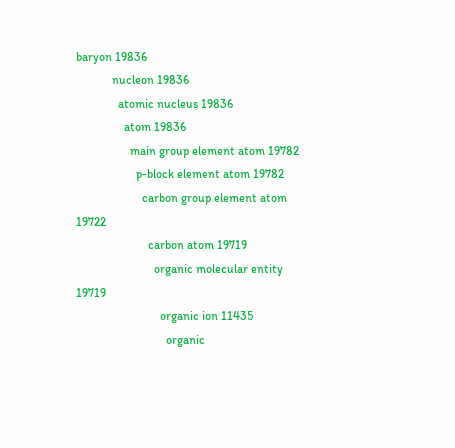baryon 19836
            nucleon 19836
              atomic nucleus 19836
                atom 19836
                  main group element atom 19782
                    p-block element atom 19782
                      carbon group element atom 19722
                        carbon atom 19719
                          organic molecular entity 19719
                            organic ion 11435
                              organic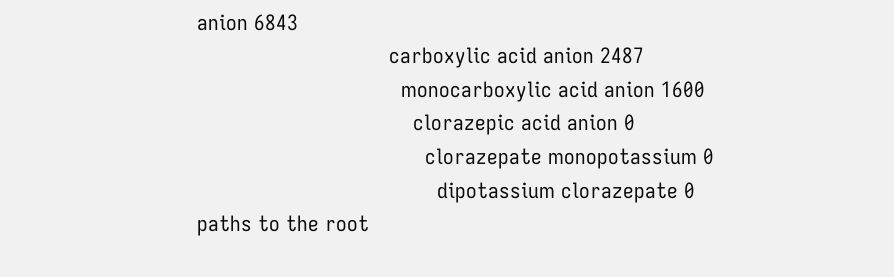anion 6843
                                carboxylic acid anion 2487
                                  monocarboxylic acid anion 1600
                                    clorazepic acid anion 0
                                      clorazepate monopotassium 0
                                        dipotassium clorazepate 0
paths to the root